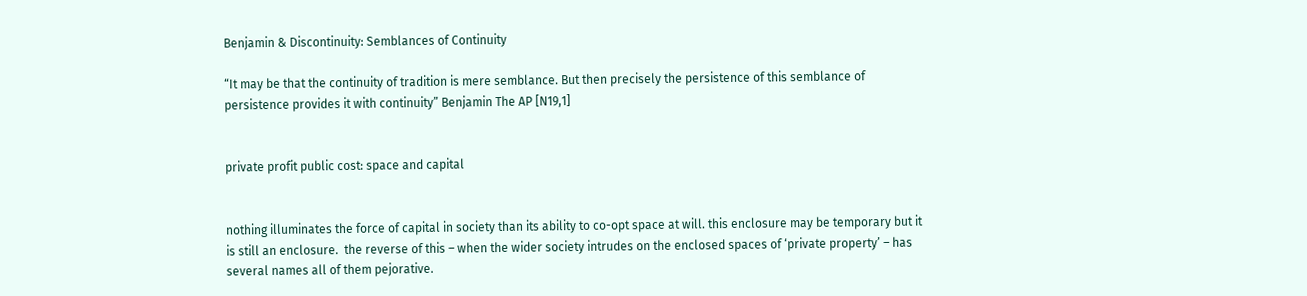Benjamin & Discontinuity: Semblances of Continuity

“It may be that the continuity of tradition is mere semblance. But then precisely the persistence of this semblance of persistence provides it with continuity” Benjamin The AP [N19,1]


private profit public cost: space and capital


nothing illuminates the force of capital in society than its ability to co-opt space at will. this enclosure may be temporary but it is still an enclosure.  the reverse of this – when the wider society intrudes on the enclosed spaces of ‘private property’ – has several names all of them pejorative.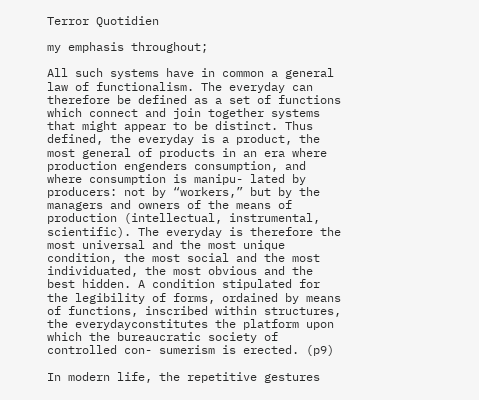Terror Quotidien

my emphasis throughout;

All such systems have in common a general law of functionalism. The everyday can therefore be defined as a set of functions which connect and join together systems that might appear to be distinct. Thus defined, the everyday is a product, the most general of products in an era where production engenders consumption, and where consumption is manipu- lated by producers: not by “workers,” but by the managers and owners of the means of production (intellectual, instrumental, scientific). The everyday is therefore the most universal and the most unique condition, the most social and the most individuated, the most obvious and the best hidden. A condition stipulated for the legibility of forms, ordained by means of functions, inscribed within structures, the everydayconstitutes the platform upon which the bureaucratic society of controlled con- sumerism is erected. (p9)

In modern life, the repetitive gestures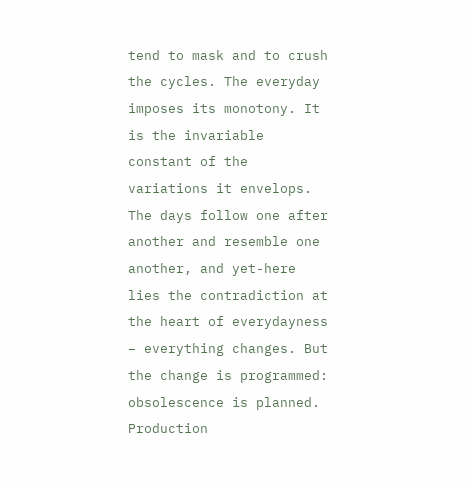tend to mask and to crush the cycles. The everyday imposes its monotony. It is the invariable constant of the variations it envelops. The days follow one after another and resemble one another, and yet-here lies the contradiction at the heart of everydayness – everything changes. But the change is programmed: obsolescence is planned. Production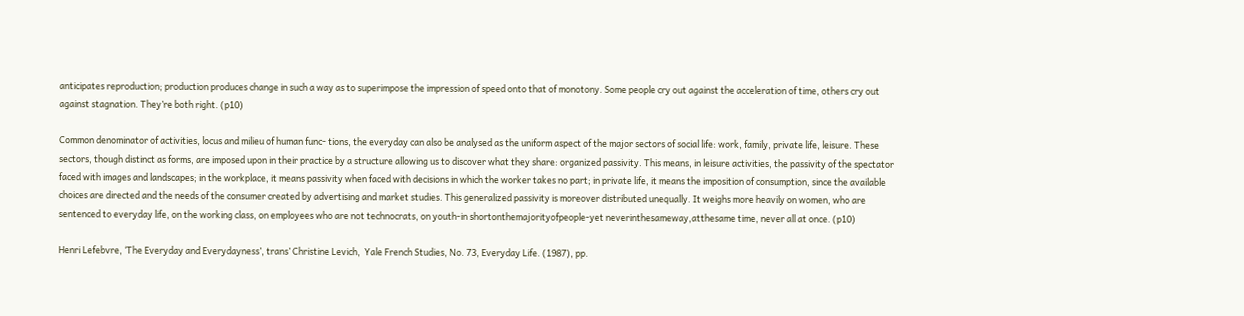anticipates reproduction; production produces change in such a way as to superimpose the impression of speed onto that of monotony. Some people cry out against the acceleration of time, others cry out against stagnation. They’re both right. (p10)

Common denominator of activities, locus and milieu of human func- tions, the everyday can also be analysed as the uniform aspect of the major sectors of social life: work, family, private life, leisure. These sectors, though distinct as forms, are imposed upon in their practice by a structure allowing us to discover what they share: organized passivity. This means, in leisure activities, the passivity of the spectator faced with images and landscapes; in the workplace, it means passivity when faced with decisions in which the worker takes no part; in private life, it means the imposition of consumption, since the available choices are directed and the needs of the consumer created by advertising and market studies. This generalized passivity is moreover distributed unequally. It weighs more heavily on women, who are sentenced to everyday life, on the working class, on employees who are not technocrats, on youth-in shortonthemajorityofpeople-yet neverinthesameway,atthesame time, never all at once. (p10)

Henri Lefebvre, ‘The Everyday and Everydayness’, trans’ Christine Levich,  Yale French Studies, No. 73, Everyday Life. (1987), pp.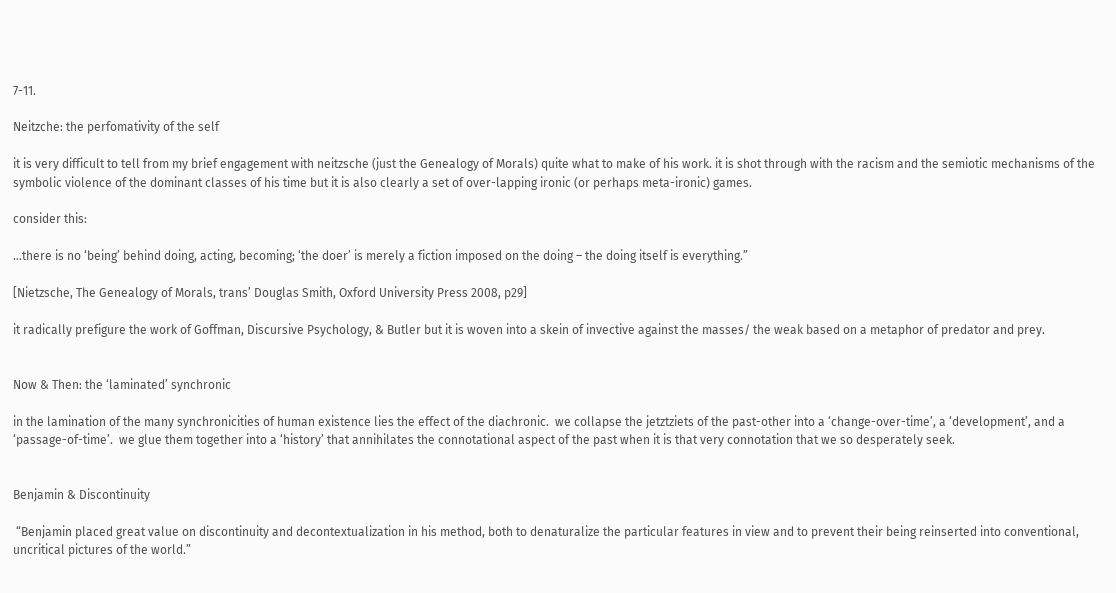7-11.

Neitzche: the perfomativity of the self

it is very difficult to tell from my brief engagement with neitzsche (just the Genealogy of Morals) quite what to make of his work. it is shot through with the racism and the semiotic mechanisms of the symbolic violence of the dominant classes of his time but it is also clearly a set of over-lapping ironic (or perhaps meta-ironic) games.

consider this:

…there is no ‘being’ behind doing, acting, becoming; ‘the doer’ is merely a fiction imposed on the doing – the doing itself is everything.”

[Nietzsche, The Genealogy of Morals, trans’ Douglas Smith, Oxford University Press 2008, p29]

it radically prefigure the work of Goffman, Discursive Psychology, & Butler but it is woven into a skein of invective against the masses/ the weak based on a metaphor of predator and prey.


Now & Then: the ‘laminated’ synchronic

in the lamination of the many synchronicities of human existence lies the effect of the diachronic.  we collapse the jetztziets of the past-other into a ‘change-over-time’, a ‘development’, and a ‘passage-of-time’.  we glue them together into a ‘history’ that annihilates the connotational aspect of the past when it is that very connotation that we so desperately seek.


Benjamin & Discontinuity

 “Benjamin placed great value on discontinuity and decontextualization in his method, both to denaturalize the particular features in view and to prevent their being reinserted into conventional, uncritical pictures of the world.”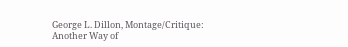George L. Dillon, Montage/Critique: Another Way of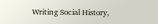Writing Social History,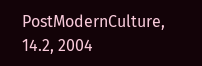PostModernCulture, 14.2, 2004